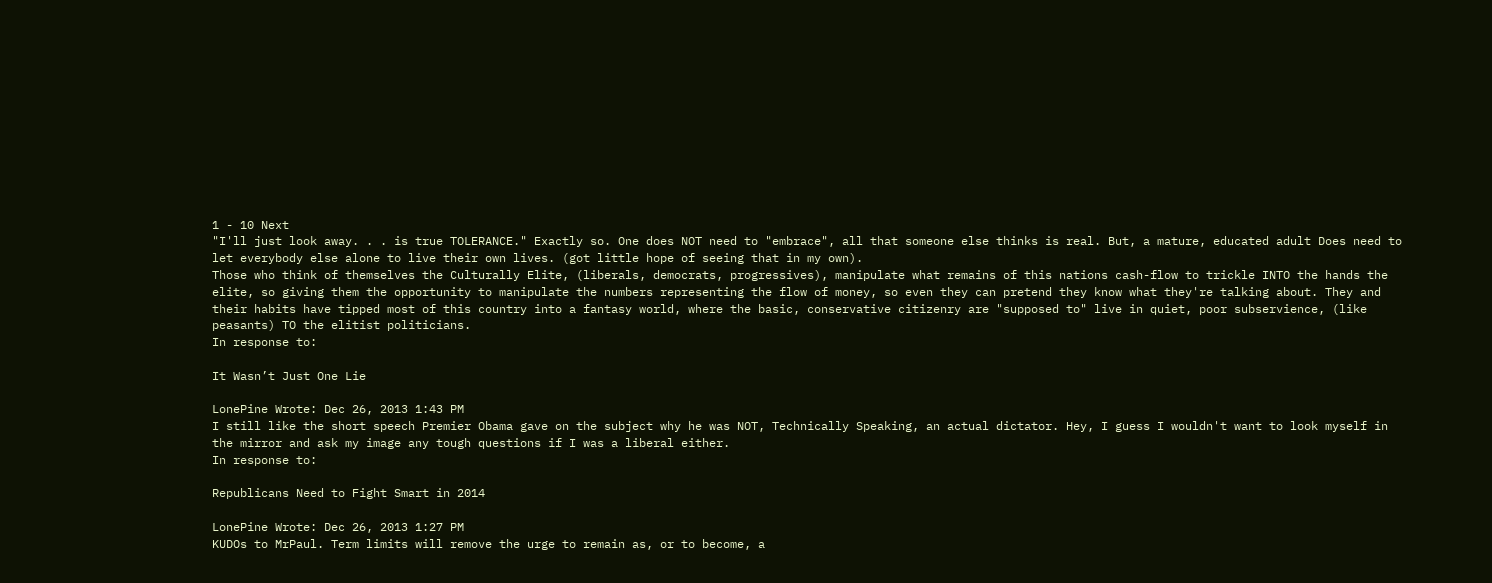1 - 10 Next
"I'll just look away. . . is true TOLERANCE." Exactly so. One does NOT need to "embrace", all that someone else thinks is real. But, a mature, educated adult Does need to let everybody else alone to live their own lives. (got little hope of seeing that in my own).
Those who think of themselves the Culturally Elite, (liberals, democrats, progressives), manipulate what remains of this nations cash-flow to trickle INTO the hands the elite, so giving them the opportunity to manipulate the numbers representing the flow of money, so even they can pretend they know what they're talking about. They and their habits have tipped most of this country into a fantasy world, where the basic, conservative citizenry are "supposed to" live in quiet, poor subservience, (like peasants) TO the elitist politicians.
In response to:

It Wasn’t Just One Lie

LonePine Wrote: Dec 26, 2013 1:43 PM
I still like the short speech Premier Obama gave on the subject why he was NOT, Technically Speaking, an actual dictator. Hey, I guess I wouldn't want to look myself in the mirror and ask my image any tough questions if I was a liberal either.
In response to:

Republicans Need to Fight Smart in 2014

LonePine Wrote: Dec 26, 2013 1:27 PM
KUDOs to MrPaul. Term limits will remove the urge to remain as, or to become, a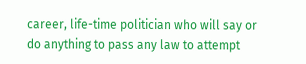career, life-time politician who will say or do anything to pass any law to attempt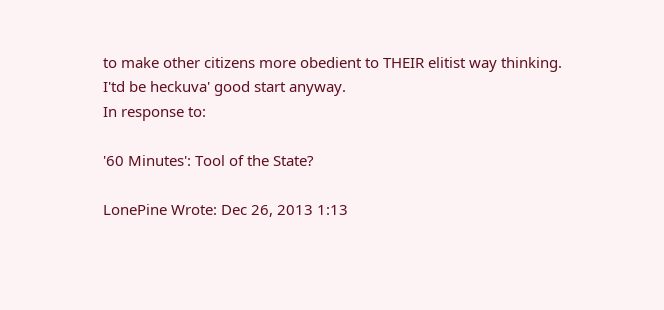to make other citizens more obedient to THEIR elitist way thinking. I'td be heckuva' good start anyway.
In response to:

'60 Minutes': Tool of the State?

LonePine Wrote: Dec 26, 2013 1:13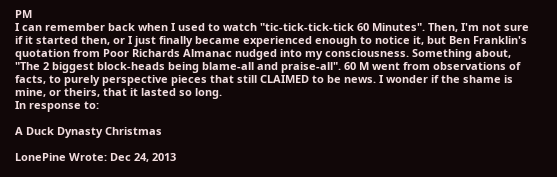PM
I can remember back when I used to watch "tic-tick-tick-tick 60 Minutes". Then, I'm not sure if it started then, or I just finally became experienced enough to notice it, but Ben Franklin's quotation from Poor Richards Almanac nudged into my consciousness. Something about, "The 2 biggest block-heads being blame-all and praise-all". 60 M went from observations of facts, to purely perspective pieces that still CLAIMED to be news. I wonder if the shame is mine, or theirs, that it lasted so long.
In response to:

A Duck Dynasty Christmas

LonePine Wrote: Dec 24, 2013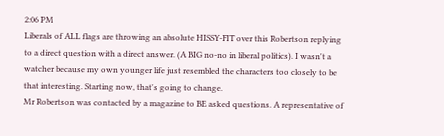2:06 PM
Liberals of ALL flags are throwing an absolute HISSY-FIT over this Robertson replying to a direct question with a direct answer. (A BIG no-no in liberal politics). I wasn't a watcher because my own younger life just resembled the characters too closely to be that interesting. Starting now, that's going to change.
Mr Robertson was contacted by a magazine to BE asked questions. A representative of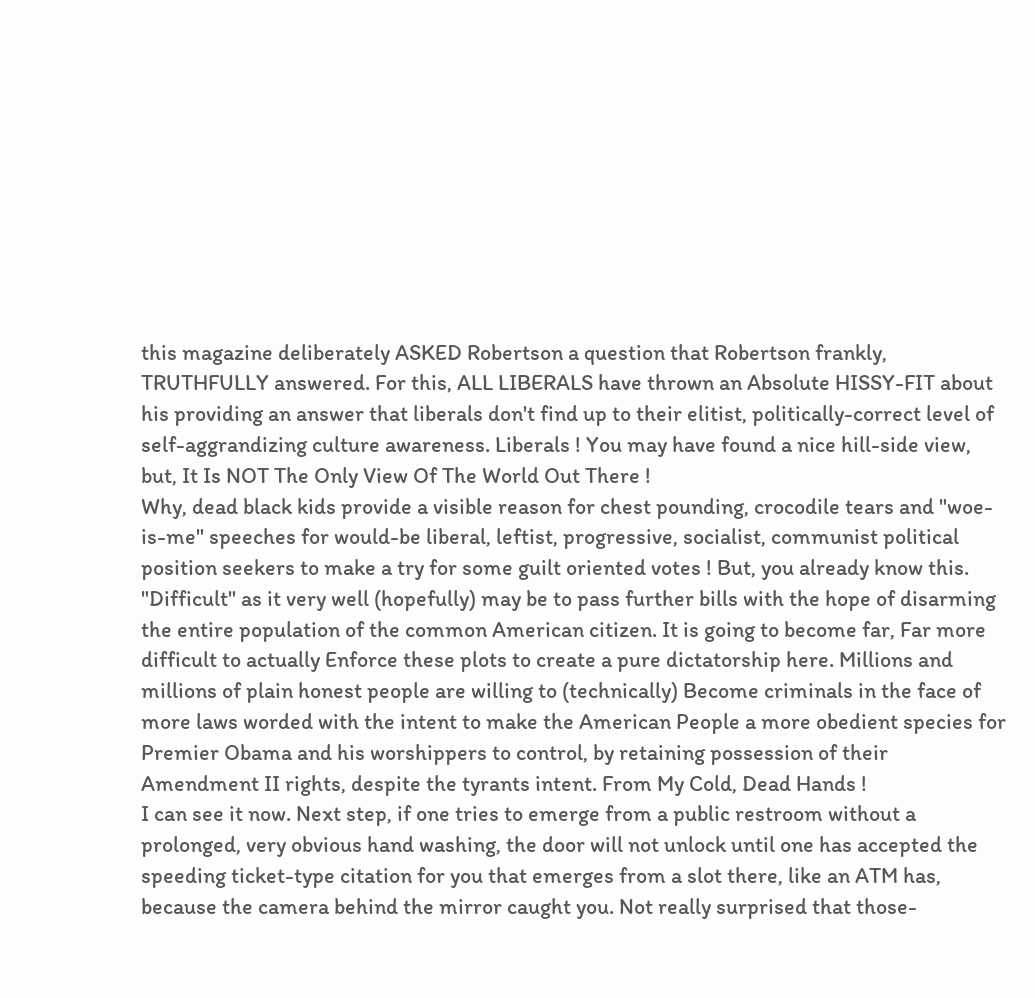this magazine deliberately ASKED Robertson a question that Robertson frankly, TRUTHFULLY answered. For this, ALL LIBERALS have thrown an Absolute HISSY-FIT about his providing an answer that liberals don't find up to their elitist, politically-correct level of self-aggrandizing culture awareness. Liberals ! You may have found a nice hill-side view, but, It Is NOT The Only View Of The World Out There !
Why, dead black kids provide a visible reason for chest pounding, crocodile tears and "woe-is-me" speeches for would-be liberal, leftist, progressive, socialist, communist political position seekers to make a try for some guilt oriented votes ! But, you already know this.
"Difficult" as it very well (hopefully) may be to pass further bills with the hope of disarming the entire population of the common American citizen. It is going to become far, Far more difficult to actually Enforce these plots to create a pure dictatorship here. Millions and millions of plain honest people are willing to (technically) Become criminals in the face of more laws worded with the intent to make the American People a more obedient species for Premier Obama and his worshippers to control, by retaining possession of their Amendment II rights, despite the tyrants intent. From My Cold, Dead Hands !
I can see it now. Next step, if one tries to emerge from a public restroom without a prolonged, very obvious hand washing, the door will not unlock until one has accepted the speeding ticket-type citation for you that emerges from a slot there, like an ATM has, because the camera behind the mirror caught you. Not really surprised that those-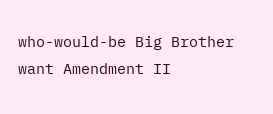who-would-be Big Brother want Amendment II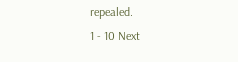repealed.
1 - 10 Next